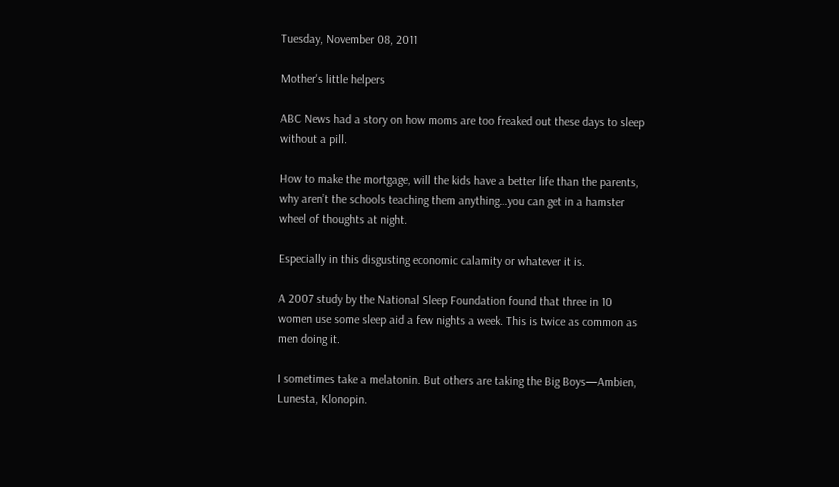Tuesday, November 08, 2011

Mother's little helpers

ABC News had a story on how moms are too freaked out these days to sleep without a pill.

How to make the mortgage, will the kids have a better life than the parents, why aren’t the schools teaching them anything…you can get in a hamster wheel of thoughts at night.

Especially in this disgusting economic calamity or whatever it is.

A 2007 study by the National Sleep Foundation found that three in 10 women use some sleep aid a few nights a week. This is twice as common as men doing it.

I sometimes take a melatonin. But others are taking the Big Boys—Ambien, Lunesta, Klonopin.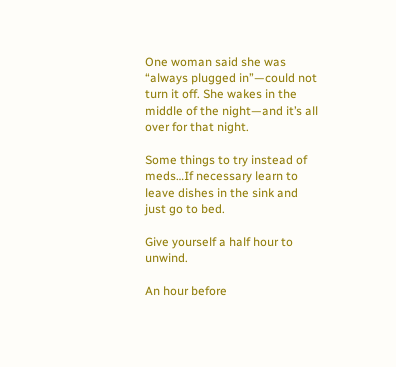One woman said she was “always plugged in”—could not turn it off. She wakes in the middle of the night—and it’s all over for that night.

Some things to try instead of meds…If necessary learn to leave dishes in the sink and just go to bed.

Give yourself a half hour to unwind.

An hour before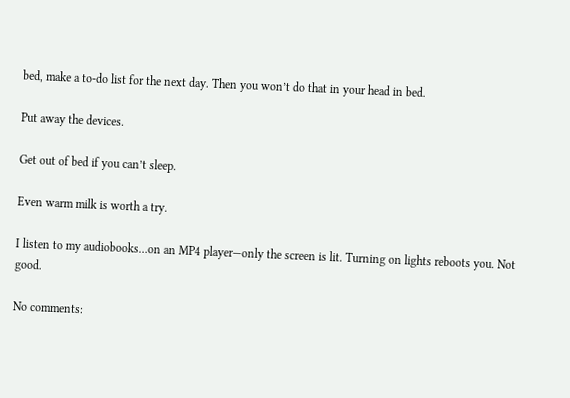bed, make a to-do list for the next day. Then you won’t do that in your head in bed.

Put away the devices.

Get out of bed if you can’t sleep.

Even warm milk is worth a try.

I listen to my audiobooks…on an MP4 player—only the screen is lit. Turning on lights reboots you. Not good.

No comments: